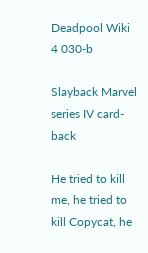Deadpool Wiki
4 030-b

Slayback Marvel series IV card-back

He tried to kill me, he tried to kill Copycat, he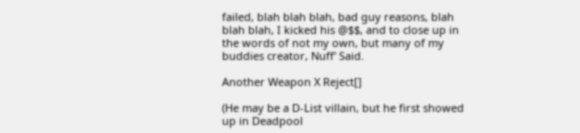failed, blah blah blah, bad guy reasons, blah blah blah, I kicked his @$$, and to close up in the words of not my own, but many of my buddies creator, Nuff' Said.

Another Weapon X Reject[]

(He may be a D-List villain, but he first showed up in Deadpool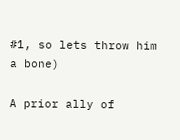#1, so lets throw him a bone)

A prior ally of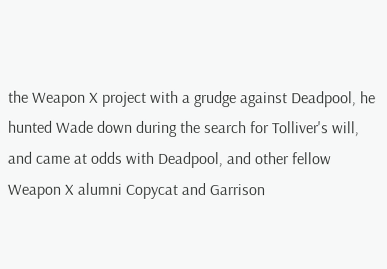the Weapon X project with a grudge against Deadpool, he hunted Wade down during the search for Tolliver's will, and came at odds with Deadpool, and other fellow Weapon X alumni Copycat and Garrison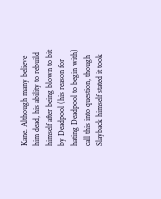Kane. Although many believe him dead, his ability to rebuild himself after being blown to bit by Deadpool (his reason for hating Deadpool to begin with) call this into question, though Slayback himself stated it took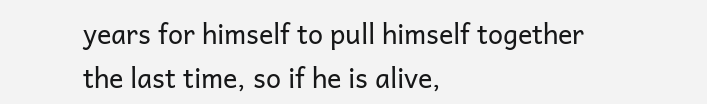years for himself to pull himself together the last time, so if he is alive,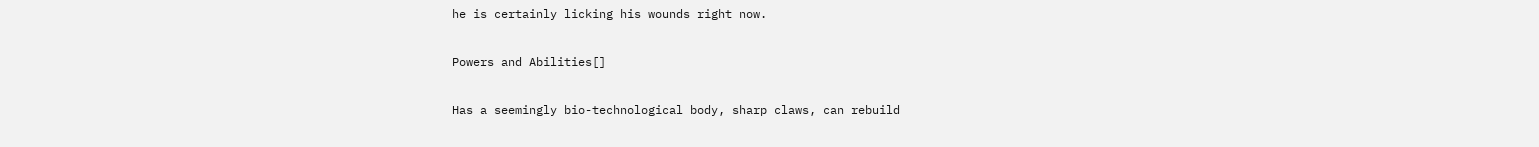he is certainly licking his wounds right now.

Powers and Abilities[]

Has a seemingly bio-technological body, sharp claws, can rebuild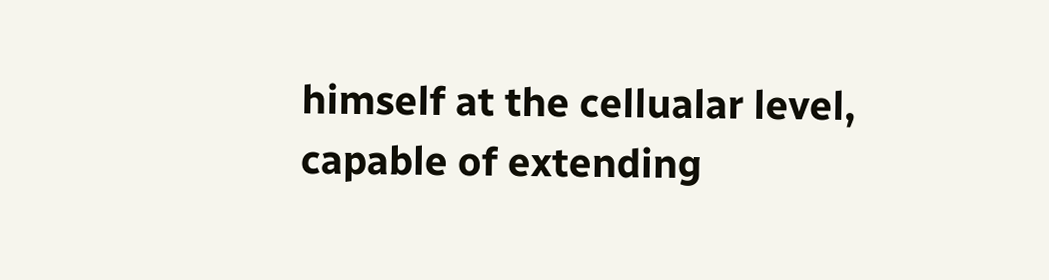himself at the cellualar level, capable of extending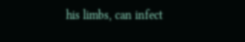his limbs, can infect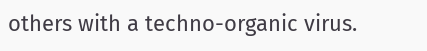others with a techno-organic virus.